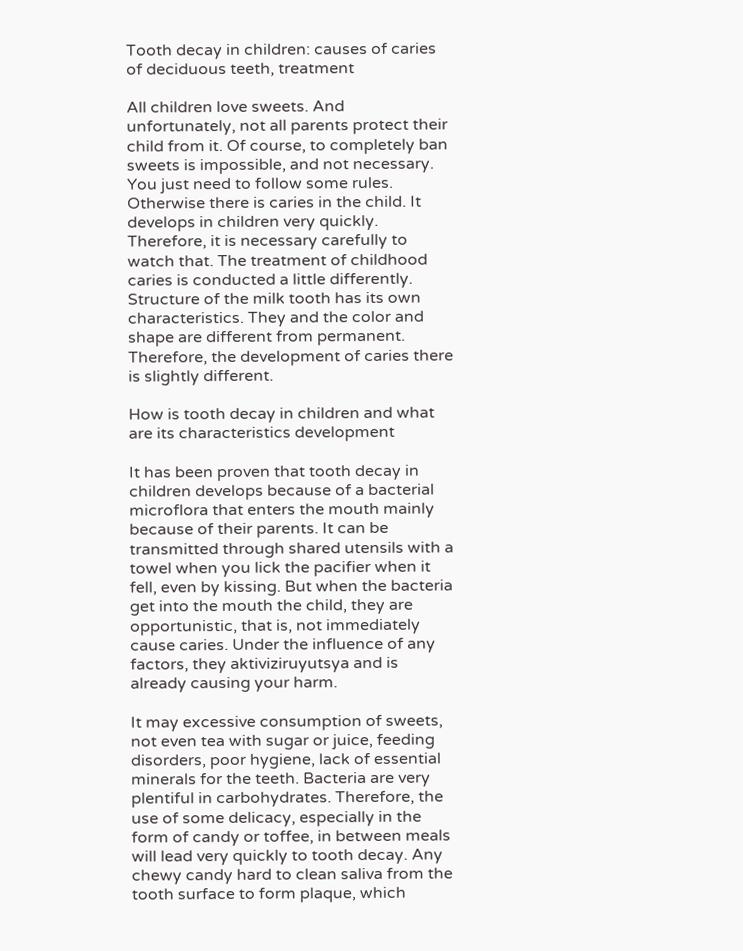Tooth decay in children: causes of caries of deciduous teeth, treatment

All children love sweets. And unfortunately, not all parents protect their child from it. Of course, to completely ban sweets is impossible, and not necessary. You just need to follow some rules. Otherwise there is caries in the child. It develops in children very quickly. Therefore, it is necessary carefully to watch that. The treatment of childhood caries is conducted a little differently. Structure of the milk tooth has its own characteristics. They and the color and shape are different from permanent. Therefore, the development of caries there is slightly different.

How is tooth decay in children and what are its characteristics development

It has been proven that tooth decay in children develops because of a bacterial microflora that enters the mouth mainly because of their parents. It can be transmitted through shared utensils with a towel when you lick the pacifier when it fell, even by kissing. But when the bacteria get into the mouth the child, they are opportunistic, that is, not immediately cause caries. Under the influence of any factors, they aktiviziruyutsya and is already causing your harm.

It may excessive consumption of sweets, not even tea with sugar or juice, feeding disorders, poor hygiene, lack of essential minerals for the teeth. Bacteria are very plentiful in carbohydrates. Therefore, the use of some delicacy, especially in the form of candy or toffee, in between meals will lead very quickly to tooth decay. Any chewy candy hard to clean saliva from the tooth surface to form plaque, which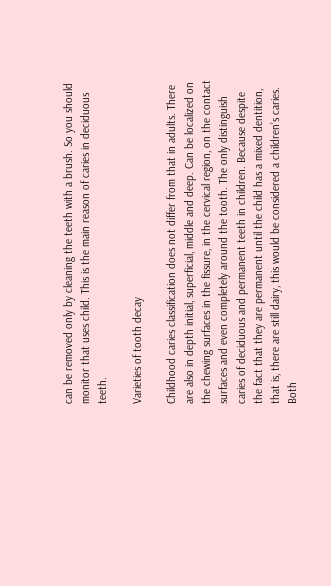can be removed only by cleaning the teeth with a brush. So you should monitor that uses child. This is the main reason of caries in deciduous teeth.

Varieties of tooth decay

Childhood caries classification does not differ from that in adults. There are also in depth initial, superficial, middle and deep. Can be localized on the chewing surfaces in the fissure, in the cervical region, on the contact surfaces and even completely around the tooth. The only distinguish caries of deciduous and permanent teeth in children. Because despite the fact that they are permanent until the child has a mixed dentition, that is, there are still dairy, this would be considered a children’s caries. Both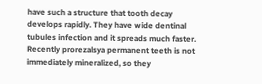have such a structure that tooth decay develops rapidly. They have wide dentinal tubules infection and it spreads much faster. Recently prorezalsya permanent teeth is not immediately mineralized, so they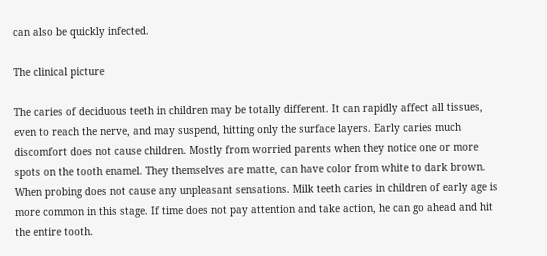can also be quickly infected.

The clinical picture

The caries of deciduous teeth in children may be totally different. It can rapidly affect all tissues, even to reach the nerve, and may suspend, hitting only the surface layers. Early caries much discomfort does not cause children. Mostly from worried parents when they notice one or more spots on the tooth enamel. They themselves are matte, can have color from white to dark brown. When probing does not cause any unpleasant sensations. Milk teeth caries in children of early age is more common in this stage. If time does not pay attention and take action, he can go ahead and hit the entire tooth.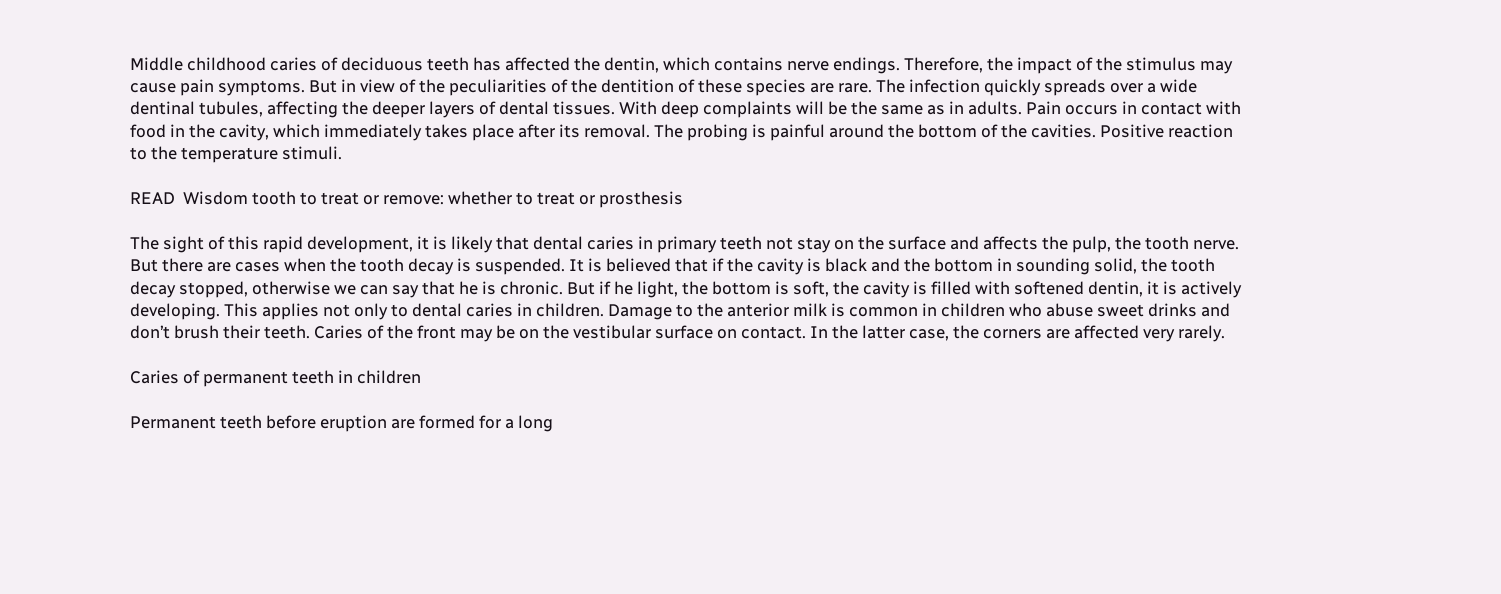Middle childhood caries of deciduous teeth has affected the dentin, which contains nerve endings. Therefore, the impact of the stimulus may cause pain symptoms. But in view of the peculiarities of the dentition of these species are rare. The infection quickly spreads over a wide dentinal tubules, affecting the deeper layers of dental tissues. With deep complaints will be the same as in adults. Pain occurs in contact with food in the cavity, which immediately takes place after its removal. The probing is painful around the bottom of the cavities. Positive reaction to the temperature stimuli.

READ  Wisdom tooth to treat or remove: whether to treat or prosthesis

The sight of this rapid development, it is likely that dental caries in primary teeth not stay on the surface and affects the pulp, the tooth nerve. But there are cases when the tooth decay is suspended. It is believed that if the cavity is black and the bottom in sounding solid, the tooth decay stopped, otherwise we can say that he is chronic. But if he light, the bottom is soft, the cavity is filled with softened dentin, it is actively developing. This applies not only to dental caries in children. Damage to the anterior milk is common in children who abuse sweet drinks and don’t brush their teeth. Caries of the front may be on the vestibular surface on contact. In the latter case, the corners are affected very rarely.

Caries of permanent teeth in children

Permanent teeth before eruption are formed for a long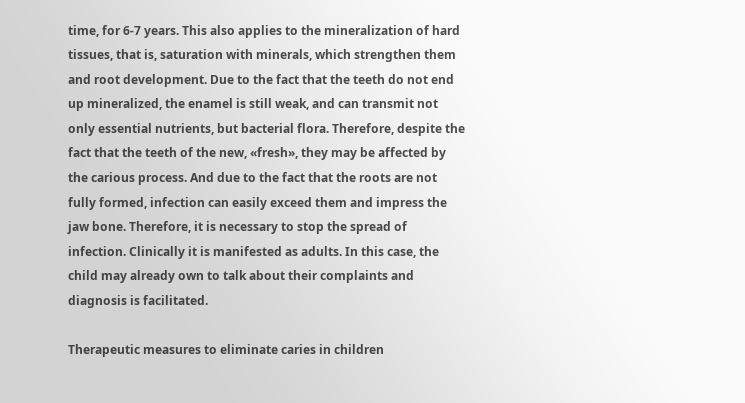time, for 6-7 years. This also applies to the mineralization of hard tissues, that is, saturation with minerals, which strengthen them and root development. Due to the fact that the teeth do not end up mineralized, the enamel is still weak, and can transmit not only essential nutrients, but bacterial flora. Therefore, despite the fact that the teeth of the new, «fresh», they may be affected by the carious process. And due to the fact that the roots are not fully formed, infection can easily exceed them and impress the jaw bone. Therefore, it is necessary to stop the spread of infection. Clinically it is manifested as adults. In this case, the child may already own to talk about their complaints and diagnosis is facilitated.

Therapeutic measures to eliminate caries in children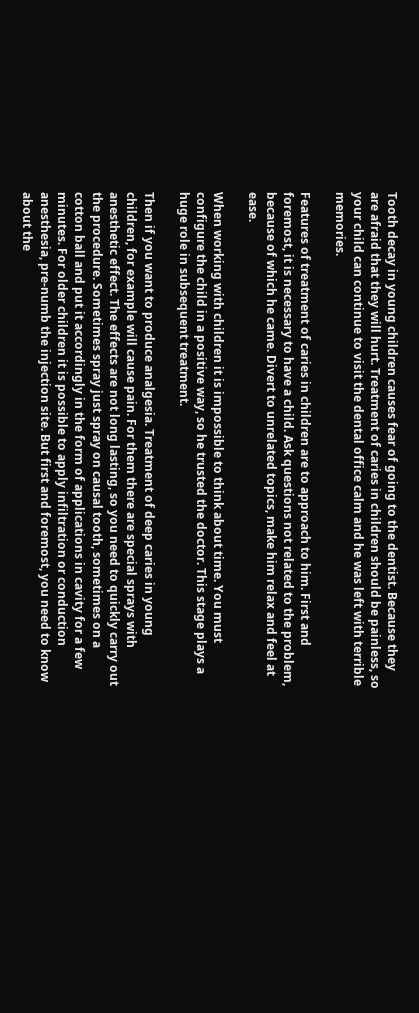Tooth decay in young children causes fear of going to the dentist. Because they are afraid that they will hurt. Treatment of caries in children should be painless, so your child can continue to visit the dental office calm and he was left with terrible memories.

Features of treatment of caries in children are to approach to him. First and foremost, it is necessary to have a child. Ask questions not related to the problem, because of which he came. Divert to unrelated topics, make him relax and feel at ease.

When working with children it is impossible to think about time. You must configure the child in a positive way, so he trusted the doctor. This stage plays a huge role in subsequent treatment.

Then if you want to produce analgesia. Treatment of deep caries in young children, for example will cause pain. For them there are special sprays with anesthetic effect. The effects are not long lasting, so you need to quickly carry out the procedure. Sometimes spray just spray on causal tooth, sometimes on a cotton ball and put it accordingly in the form of applications in cavity for a few minutes. For older children it is possible to apply infiltration or conduction anesthesia, pre-numb the injection site. But first and foremost, you need to know about the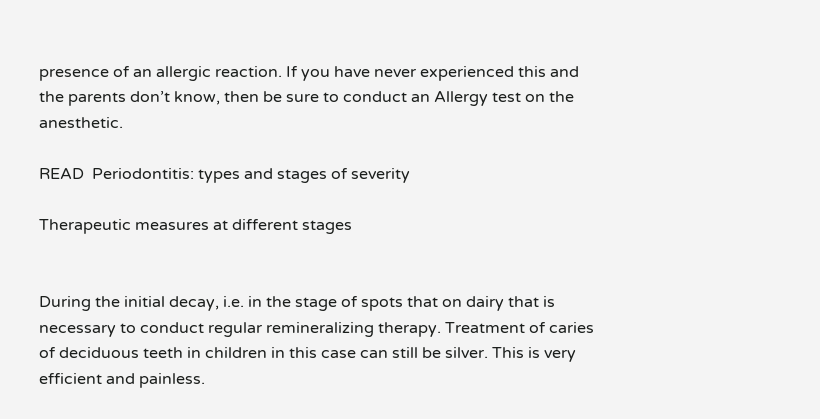presence of an allergic reaction. If you have never experienced this and the parents don’t know, then be sure to conduct an Allergy test on the anesthetic.

READ  Periodontitis: types and stages of severity

Therapeutic measures at different stages


During the initial decay, i.e. in the stage of spots that on dairy that is necessary to conduct regular remineralizing therapy. Treatment of caries of deciduous teeth in children in this case can still be silver. This is very efficient and painless.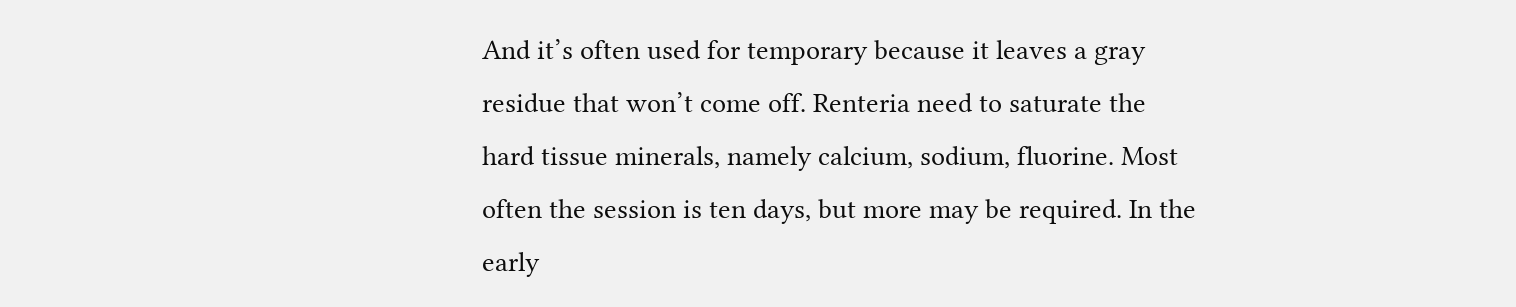And it’s often used for temporary because it leaves a gray residue that won’t come off. Renteria need to saturate the hard tissue minerals, namely calcium, sodium, fluorine. Most often the session is ten days, but more may be required. In the early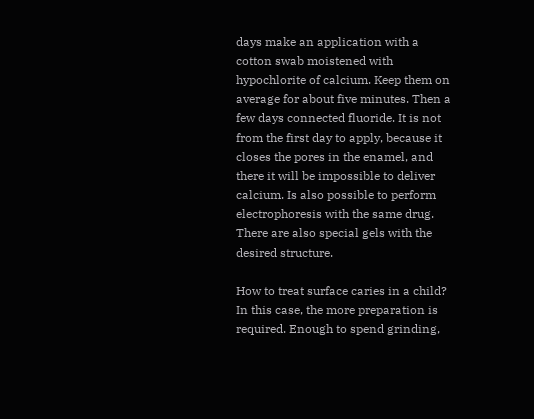days make an application with a cotton swab moistened with hypochlorite of calcium. Keep them on average for about five minutes. Then a few days connected fluoride. It is not from the first day to apply, because it closes the pores in the enamel, and there it will be impossible to deliver calcium. Is also possible to perform electrophoresis with the same drug. There are also special gels with the desired structure.

How to treat surface caries in a child? In this case, the more preparation is required. Enough to spend grinding,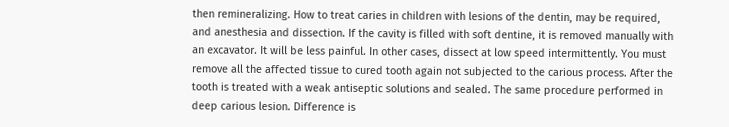then remineralizing. How to treat caries in children with lesions of the dentin, may be required, and anesthesia and dissection. If the cavity is filled with soft dentine, it is removed manually with an excavator. It will be less painful. In other cases, dissect at low speed intermittently. You must remove all the affected tissue to cured tooth again not subjected to the carious process. After the tooth is treated with a weak antiseptic solutions and sealed. The same procedure performed in deep carious lesion. Difference is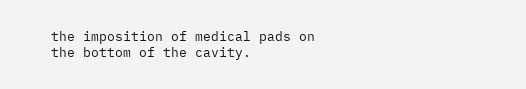the imposition of medical pads on the bottom of the cavity.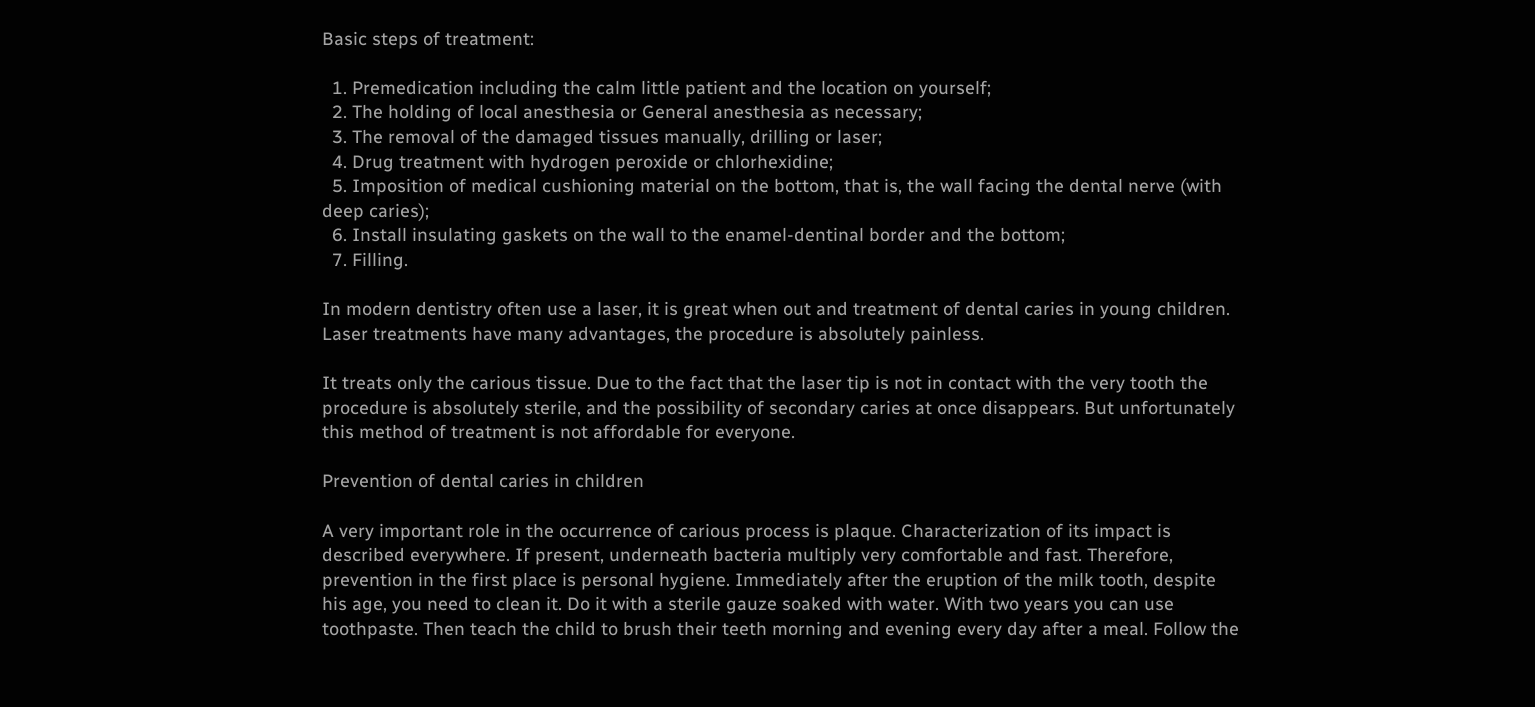Basic steps of treatment:

  1. Premedication including the calm little patient and the location on yourself;
  2. The holding of local anesthesia or General anesthesia as necessary;
  3. The removal of the damaged tissues manually, drilling or laser;
  4. Drug treatment with hydrogen peroxide or chlorhexidine;
  5. Imposition of medical cushioning material on the bottom, that is, the wall facing the dental nerve (with deep caries);
  6. Install insulating gaskets on the wall to the enamel-dentinal border and the bottom;
  7. Filling.

In modern dentistry often use a laser, it is great when out and treatment of dental caries in young children. Laser treatments have many advantages, the procedure is absolutely painless.

It treats only the carious tissue. Due to the fact that the laser tip is not in contact with the very tooth the procedure is absolutely sterile, and the possibility of secondary caries at once disappears. But unfortunately this method of treatment is not affordable for everyone.

Prevention of dental caries in children

A very important role in the occurrence of carious process is plaque. Characterization of its impact is described everywhere. If present, underneath bacteria multiply very comfortable and fast. Therefore, prevention in the first place is personal hygiene. Immediately after the eruption of the milk tooth, despite his age, you need to clean it. Do it with a sterile gauze soaked with water. With two years you can use toothpaste. Then teach the child to brush their teeth morning and evening every day after a meal. Follow the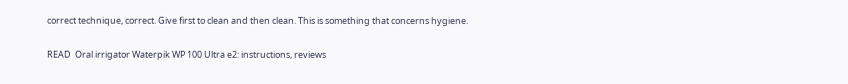correct technique, correct. Give first to clean and then clean. This is something that concerns hygiene.

READ  Oral irrigator Waterpik WP 100 Ultra e2: instructions, reviews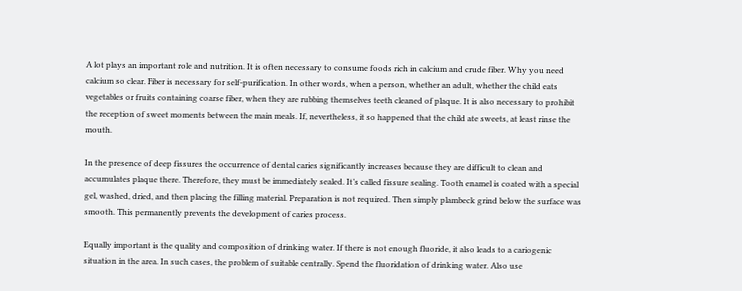A lot plays an important role and nutrition. It is often necessary to consume foods rich in calcium and crude fiber. Why you need calcium so clear. Fiber is necessary for self-purification. In other words, when a person, whether an adult, whether the child eats vegetables or fruits containing coarse fiber, when they are rubbing themselves teeth cleaned of plaque. It is also necessary to prohibit the reception of sweet moments between the main meals. If, nevertheless, it so happened that the child ate sweets, at least rinse the mouth.

In the presence of deep fissures the occurrence of dental caries significantly increases because they are difficult to clean and accumulates plaque there. Therefore, they must be immediately sealed. It’s called fissure sealing. Tooth enamel is coated with a special gel, washed, dried, and then placing the filling material. Preparation is not required. Then simply plambeck grind below the surface was smooth. This permanently prevents the development of caries process.

Equally important is the quality and composition of drinking water. If there is not enough fluoride, it also leads to a cariogenic situation in the area. In such cases, the problem of suitable centrally. Spend the fluoridation of drinking water. Also use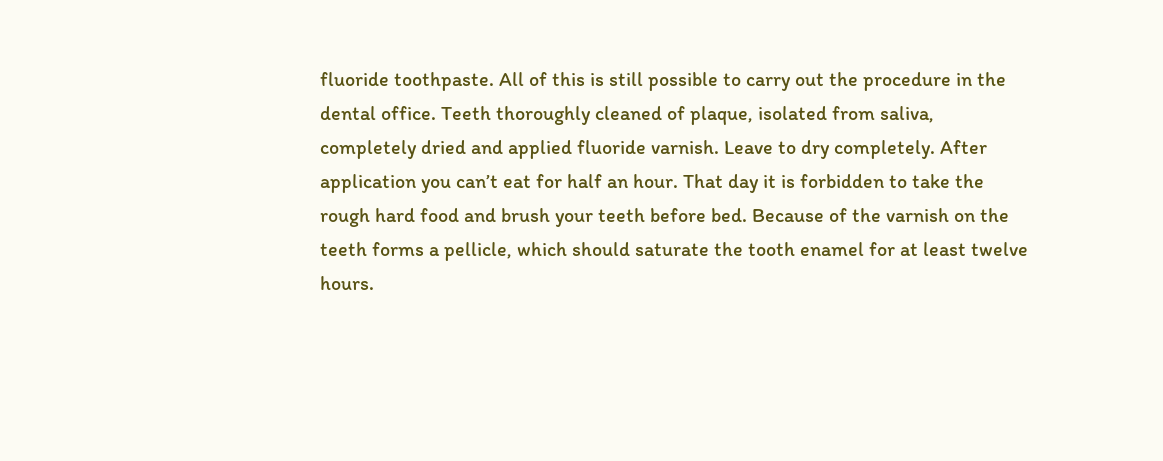fluoride toothpaste. All of this is still possible to carry out the procedure in the dental office. Teeth thoroughly cleaned of plaque, isolated from saliva, completely dried and applied fluoride varnish. Leave to dry completely. After application you can’t eat for half an hour. That day it is forbidden to take the rough hard food and brush your teeth before bed. Because of the varnish on the teeth forms a pellicle, which should saturate the tooth enamel for at least twelve hours.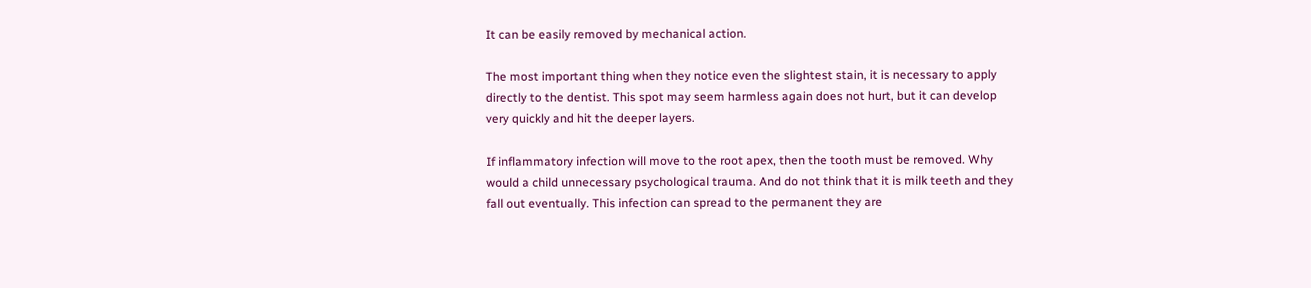It can be easily removed by mechanical action.

The most important thing when they notice even the slightest stain, it is necessary to apply directly to the dentist. This spot may seem harmless again does not hurt, but it can develop very quickly and hit the deeper layers.

If inflammatory infection will move to the root apex, then the tooth must be removed. Why would a child unnecessary psychological trauma. And do not think that it is milk teeth and they fall out eventually. This infection can spread to the permanent they are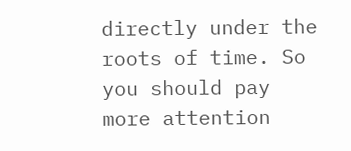directly under the roots of time. So you should pay more attention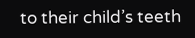to their child’s teeth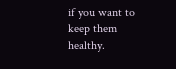if you want to keep them healthy.